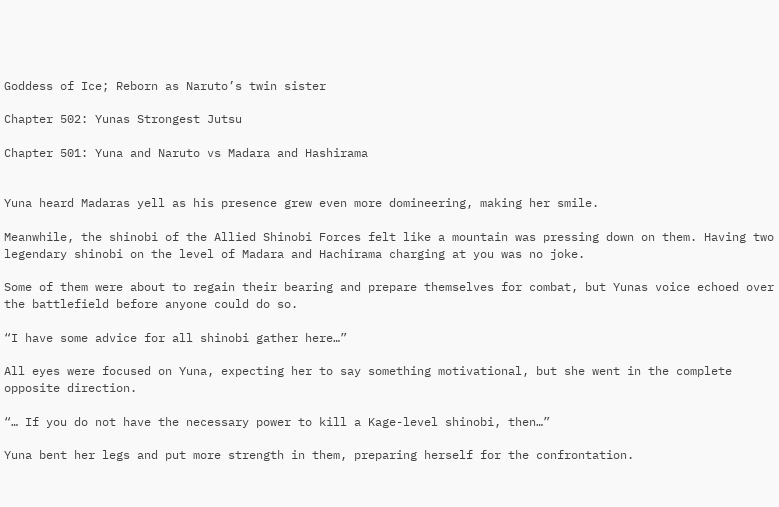Goddess of Ice; Reborn as Naruto’s twin sister

Chapter 502: Yunas Strongest Jutsu

Chapter 501: Yuna and Naruto vs Madara and Hashirama


Yuna heard Madaras yell as his presence grew even more domineering, making her smile.

Meanwhile, the shinobi of the Allied Shinobi Forces felt like a mountain was pressing down on them. Having two legendary shinobi on the level of Madara and Hachirama charging at you was no joke.

Some of them were about to regain their bearing and prepare themselves for combat, but Yunas voice echoed over the battlefield before anyone could do so.

“I have some advice for all shinobi gather here…”

All eyes were focused on Yuna, expecting her to say something motivational, but she went in the complete opposite direction.

“… If you do not have the necessary power to kill a Kage-level shinobi, then…”

Yuna bent her legs and put more strength in them, preparing herself for the confrontation.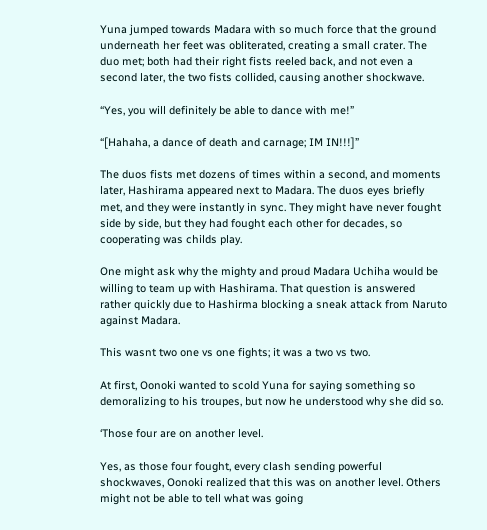Yuna jumped towards Madara with so much force that the ground underneath her feet was obliterated, creating a small crater. The duo met; both had their right fists reeled back, and not even a second later, the two fists collided, causing another shockwave.

“Yes, you will definitely be able to dance with me!”

“[Hahaha, a dance of death and carnage; IM IN!!!]”

The duos fists met dozens of times within a second, and moments later, Hashirama appeared next to Madara. The duos eyes briefly met, and they were instantly in sync. They might have never fought side by side, but they had fought each other for decades, so cooperating was childs play.

One might ask why the mighty and proud Madara Uchiha would be willing to team up with Hashirama. That question is answered rather quickly due to Hashirma blocking a sneak attack from Naruto against Madara.

This wasnt two one vs one fights; it was a two vs two.

At first, Oonoki wanted to scold Yuna for saying something so demoralizing to his troupes, but now he understood why she did so.

‘Those four are on another level.

Yes, as those four fought, every clash sending powerful shockwaves, Oonoki realized that this was on another level. Others might not be able to tell what was going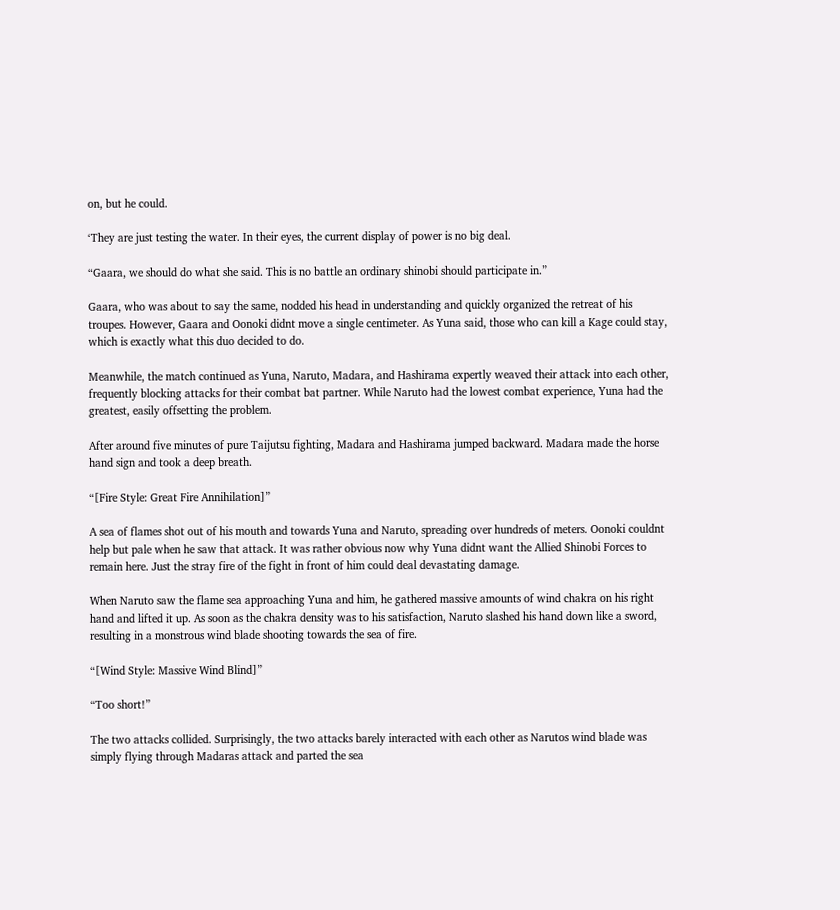on, but he could.

‘They are just testing the water. In their eyes, the current display of power is no big deal.

“Gaara, we should do what she said. This is no battle an ordinary shinobi should participate in.”

Gaara, who was about to say the same, nodded his head in understanding and quickly organized the retreat of his troupes. However, Gaara and Oonoki didnt move a single centimeter. As Yuna said, those who can kill a Kage could stay, which is exactly what this duo decided to do.

Meanwhile, the match continued as Yuna, Naruto, Madara, and Hashirama expertly weaved their attack into each other, frequently blocking attacks for their combat bat partner. While Naruto had the lowest combat experience, Yuna had the greatest, easily offsetting the problem.

After around five minutes of pure Taijutsu fighting, Madara and Hashirama jumped backward. Madara made the horse hand sign and took a deep breath.

“[Fire Style: Great Fire Annihilation]”

A sea of flames shot out of his mouth and towards Yuna and Naruto, spreading over hundreds of meters. Oonoki couldnt help but pale when he saw that attack. It was rather obvious now why Yuna didnt want the Allied Shinobi Forces to remain here. Just the stray fire of the fight in front of him could deal devastating damage.

When Naruto saw the flame sea approaching Yuna and him, he gathered massive amounts of wind chakra on his right hand and lifted it up. As soon as the chakra density was to his satisfaction, Naruto slashed his hand down like a sword, resulting in a monstrous wind blade shooting towards the sea of fire.

“[Wind Style: Massive Wind Blind]”

“Too short!”

The two attacks collided. Surprisingly, the two attacks barely interacted with each other as Narutos wind blade was simply flying through Madaras attack and parted the sea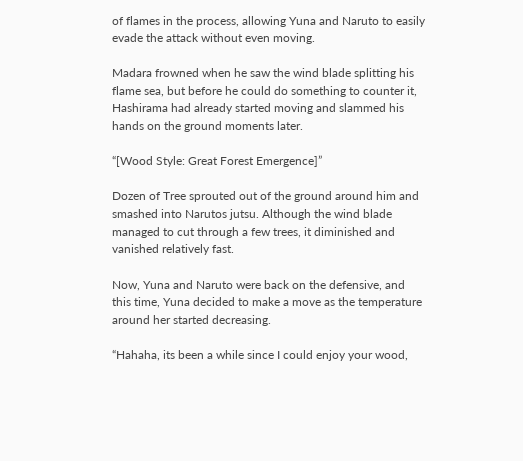of flames in the process, allowing Yuna and Naruto to easily evade the attack without even moving.

Madara frowned when he saw the wind blade splitting his flame sea, but before he could do something to counter it, Hashirama had already started moving and slammed his hands on the ground moments later.

“[Wood Style: Great Forest Emergence]”

Dozen of Tree sprouted out of the ground around him and smashed into Narutos jutsu. Although the wind blade managed to cut through a few trees, it diminished and vanished relatively fast.

Now, Yuna and Naruto were back on the defensive, and this time, Yuna decided to make a move as the temperature around her started decreasing.

“Hahaha, its been a while since I could enjoy your wood,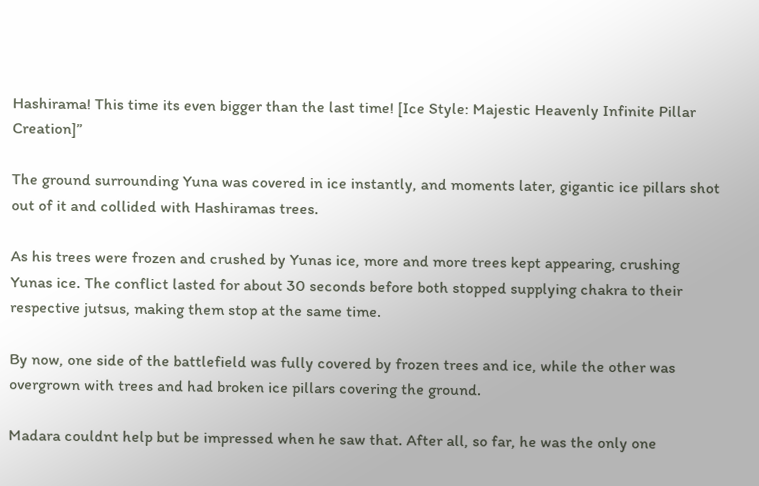Hashirama! This time its even bigger than the last time! [Ice Style: Majestic Heavenly Infinite Pillar Creation]”

The ground surrounding Yuna was covered in ice instantly, and moments later, gigantic ice pillars shot out of it and collided with Hashiramas trees.

As his trees were frozen and crushed by Yunas ice, more and more trees kept appearing, crushing Yunas ice. The conflict lasted for about 30 seconds before both stopped supplying chakra to their respective jutsus, making them stop at the same time.

By now, one side of the battlefield was fully covered by frozen trees and ice, while the other was overgrown with trees and had broken ice pillars covering the ground.

Madara couldnt help but be impressed when he saw that. After all, so far, he was the only one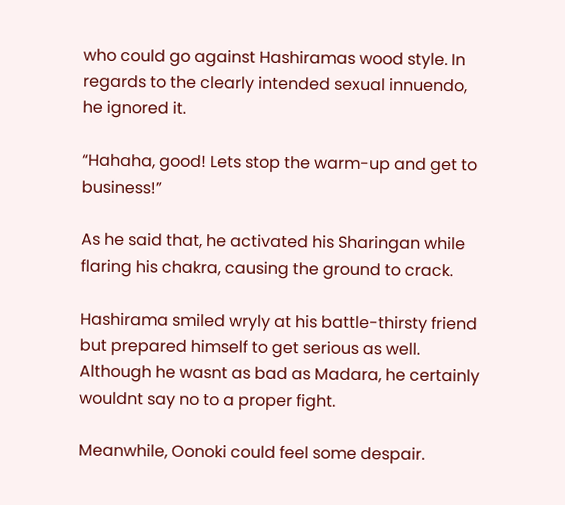who could go against Hashiramas wood style. In regards to the clearly intended sexual innuendo, he ignored it.

“Hahaha, good! Lets stop the warm-up and get to business!”

As he said that, he activated his Sharingan while flaring his chakra, causing the ground to crack.

Hashirama smiled wryly at his battle-thirsty friend but prepared himself to get serious as well. Although he wasnt as bad as Madara, he certainly wouldnt say no to a proper fight.

Meanwhile, Oonoki could feel some despair.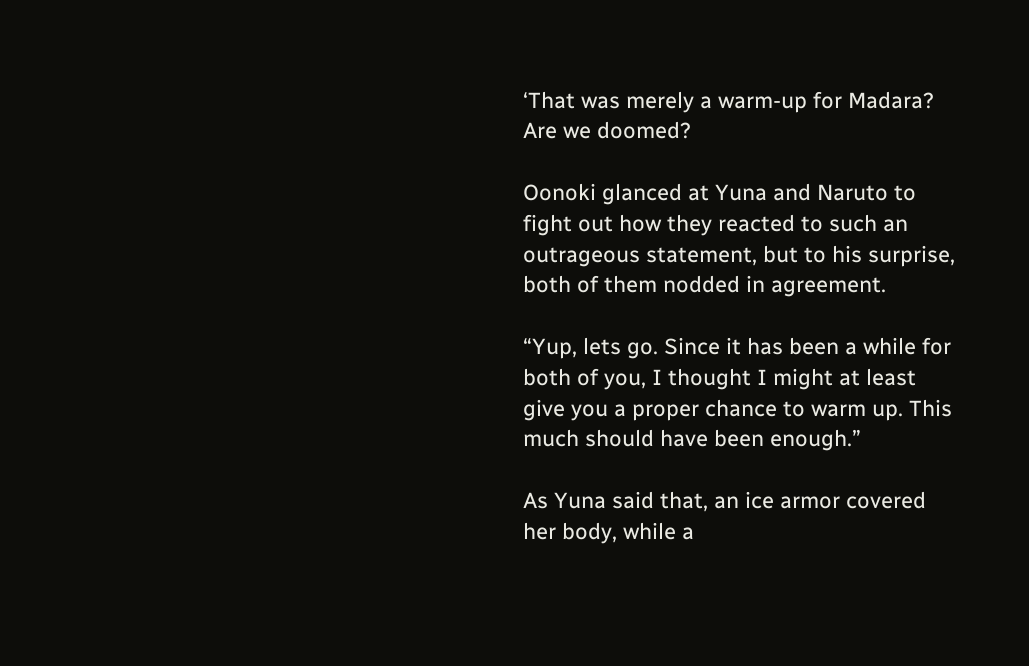‘That was merely a warm-up for Madara? Are we doomed?

Oonoki glanced at Yuna and Naruto to fight out how they reacted to such an outrageous statement, but to his surprise, both of them nodded in agreement.

“Yup, lets go. Since it has been a while for both of you, I thought I might at least give you a proper chance to warm up. This much should have been enough.”

As Yuna said that, an ice armor covered her body, while a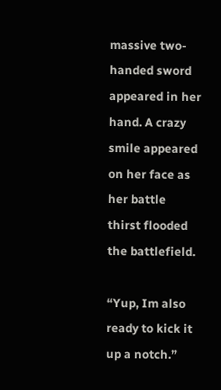massive two-handed sword appeared in her hand. A crazy smile appeared on her face as her battle thirst flooded the battlefield.

“Yup, Im also ready to kick it up a notch.”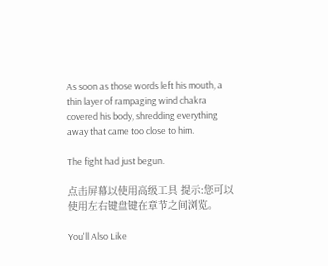As soon as those words left his mouth, a thin layer of rampaging wind chakra covered his body, shredding everything away that came too close to him.

The fight had just begun.

点击屏幕以使用高级工具 提示:您可以使用左右键盘键在章节之间浏览。

You'll Also Like